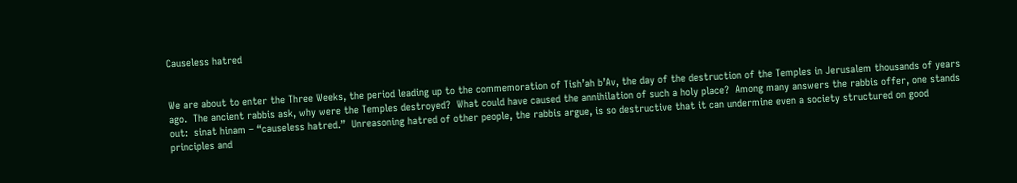Causeless hatred


We are about to enter the Three Weeks, the period leading up to the commemoration of Tish’ah b’Av, the day of the destruction of the Temples in Jerusalem thousands of years ago.  The ancient rabbis ask, why were the Temples destroyed?  What could have caused the annihilation of such a holy place?  Among many answers the rabbis offer, one stands out:  sinat hinam – “causeless hatred.”  Unreasoning hatred of other people, the rabbis argue, is so destructive that it can undermine even a society structured on good principles and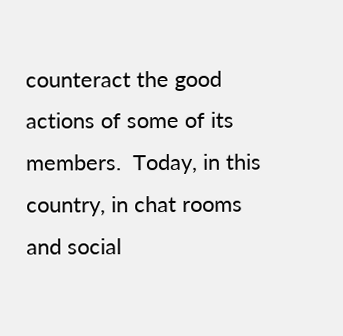counteract the good actions of some of its members.  Today, in this country, in chat rooms and social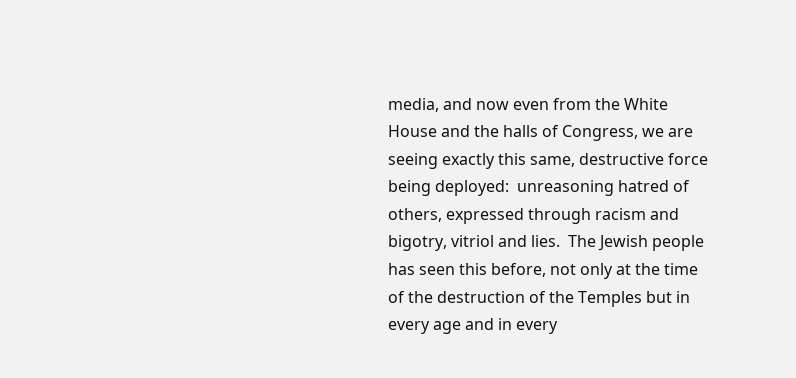media, and now even from the White House and the halls of Congress, we are seeing exactly this same, destructive force being deployed:  unreasoning hatred of others, expressed through racism and bigotry, vitriol and lies.  The Jewish people has seen this before, not only at the time of the destruction of the Temples but in every age and in every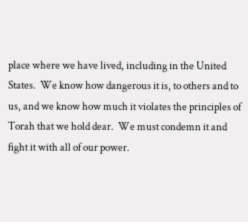place where we have lived, including in the United States.  We know how dangerous it is, to others and to us, and we know how much it violates the principles of Torah that we hold dear.  We must condemn it and fight it with all of our power.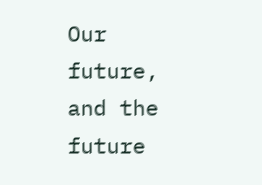Our future, and the future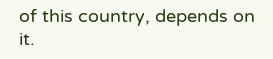of this country, depends on it.